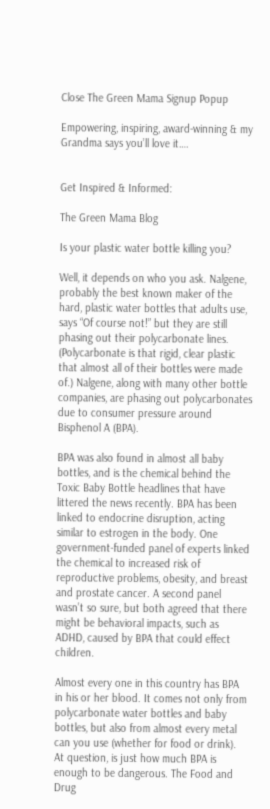Close The Green Mama Signup Popup

Empowering, inspiring, award-winning & my Grandma says you’ll love it….


Get Inspired & Informed:

The Green Mama Blog

Is your plastic water bottle killing you?

Well, it depends on who you ask. Nalgene, probably the best known maker of the hard, plastic water bottles that adults use, says “Of course not!” but they are still phasing out their polycarbonate lines. (Polycarbonate is that rigid, clear plastic that almost all of their bottles were made of.) Nalgene, along with many other bottle companies, are phasing out polycarbonates due to consumer pressure around Bisphenol A (BPA).

BPA was also found in almost all baby bottles, and is the chemical behind the Toxic Baby Bottle headlines that have littered the news recently. BPA has been linked to endocrine disruption, acting similar to estrogen in the body. One government-funded panel of experts linked the chemical to increased risk of reproductive problems, obesity, and breast and prostate cancer. A second panel wasn’t so sure, but both agreed that there might be behavioral impacts, such as ADHD, caused by BPA that could effect children.

Almost every one in this country has BPA in his or her blood. It comes not only from polycarbonate water bottles and baby bottles, but also from almost every metal can you use (whether for food or drink). At question, is just how much BPA is enough to be dangerous. The Food and Drug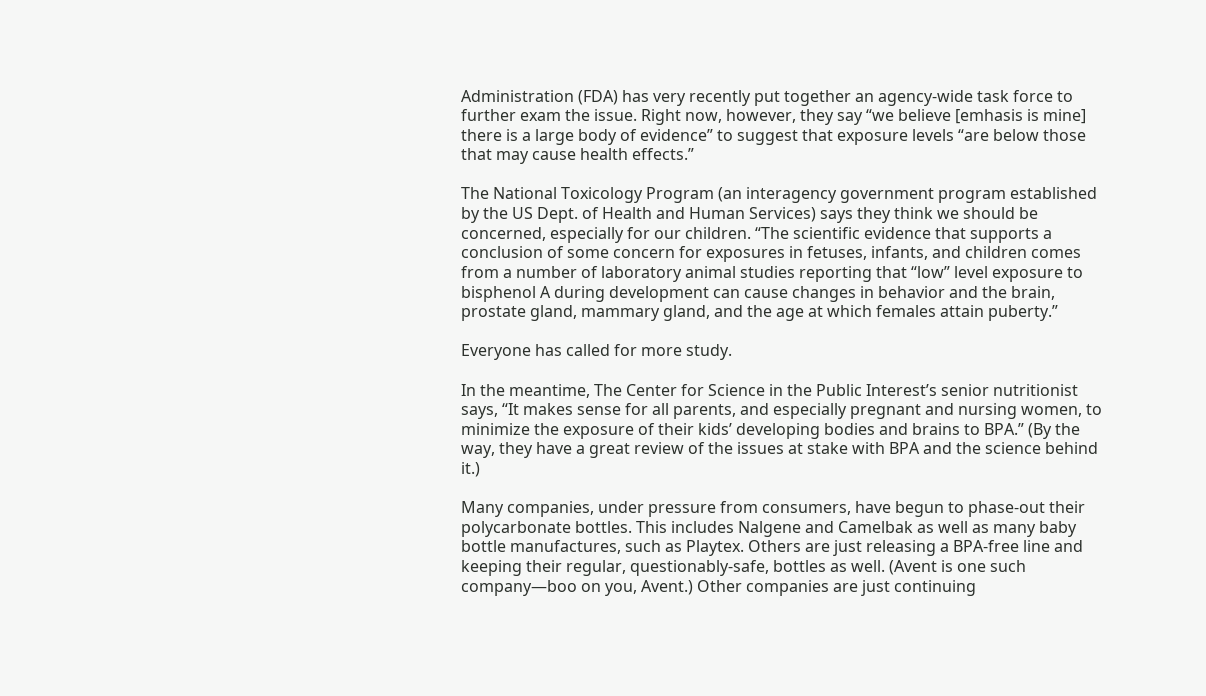Administration (FDA) has very recently put together an agency-wide task force to further exam the issue. Right now, however, they say “we believe [emhasis is mine] there is a large body of evidence” to suggest that exposure levels “are below those that may cause health effects.”

The National Toxicology Program (an interagency government program established by the US Dept. of Health and Human Services) says they think we should be concerned, especially for our children. “The scientific evidence that supports a conclusion of some concern for exposures in fetuses, infants, and children comes from a number of laboratory animal studies reporting that “low” level exposure to bisphenol A during development can cause changes in behavior and the brain, prostate gland, mammary gland, and the age at which females attain puberty.”

Everyone has called for more study.

In the meantime, The Center for Science in the Public Interest’s senior nutritionist says, “It makes sense for all parents, and especially pregnant and nursing women, to minimize the exposure of their kids’ developing bodies and brains to BPA.” (By the way, they have a great review of the issues at stake with BPA and the science behind it.)

Many companies, under pressure from consumers, have begun to phase-out their polycarbonate bottles. This includes Nalgene and Camelbak as well as many baby bottle manufactures, such as Playtex. Others are just releasing a BPA-free line and keeping their regular, questionably-safe, bottles as well. (Avent is one such company—boo on you, Avent.) Other companies are just continuing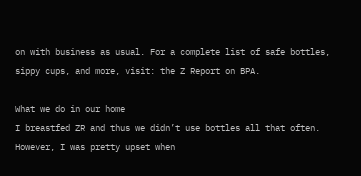on with business as usual. For a complete list of safe bottles, sippy cups, and more, visit: the Z Report on BPA.

What we do in our home
I breastfed ZR and thus we didn’t use bottles all that often. However, I was pretty upset when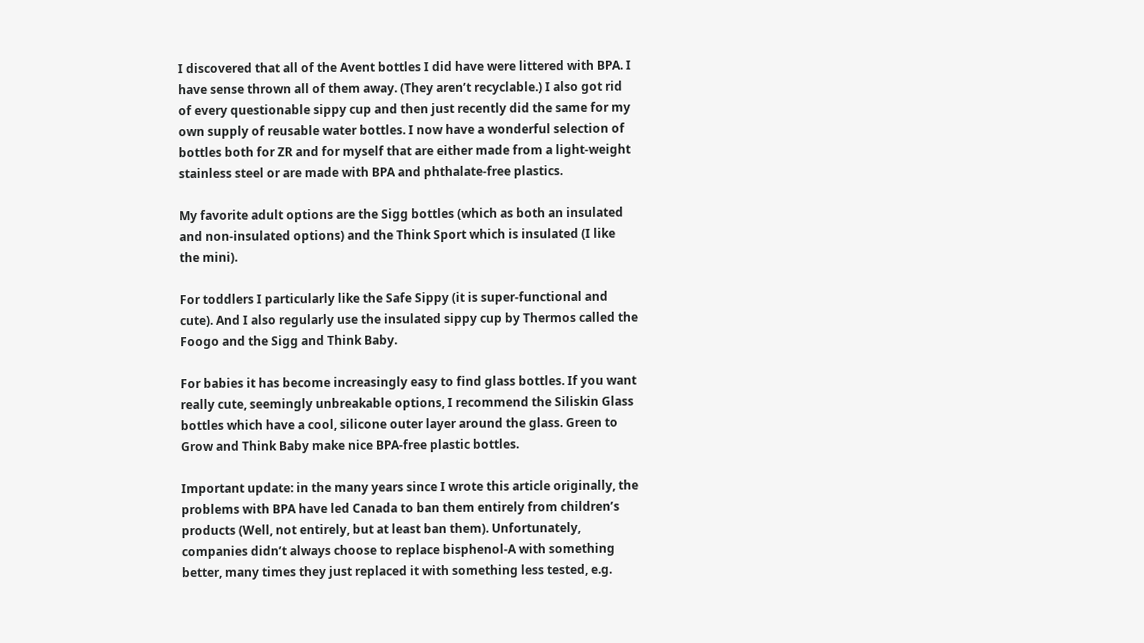I discovered that all of the Avent bottles I did have were littered with BPA. I have sense thrown all of them away. (They aren’t recyclable.) I also got rid of every questionable sippy cup and then just recently did the same for my own supply of reusable water bottles. I now have a wonderful selection of bottles both for ZR and for myself that are either made from a light-weight stainless steel or are made with BPA and phthalate-free plastics.

My favorite adult options are the Sigg bottles (which as both an insulated and non-insulated options) and the Think Sport which is insulated (I like the mini).

For toddlers I particularly like the Safe Sippy (it is super-functional and cute). And I also regularly use the insulated sippy cup by Thermos called the Foogo and the Sigg and Think Baby.

For babies it has become increasingly easy to find glass bottles. If you want really cute, seemingly unbreakable options, I recommend the Siliskin Glass bottles which have a cool, silicone outer layer around the glass. Green to Grow and Think Baby make nice BPA-free plastic bottles.

Important update: in the many years since I wrote this article originally, the problems with BPA have led Canada to ban them entirely from children’s products (Well, not entirely, but at least ban them). Unfortunately, companies didn’t always choose to replace bisphenol-A with something better, many times they just replaced it with something less tested, e.g.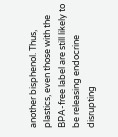another bisphenol. Thus, plastics, even those with the BPA-free label are still likely to be releasing endocrine disrupting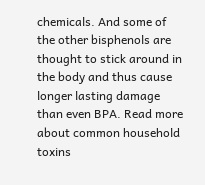chemicals. And some of the other bisphenols are thought to stick around in the body and thus cause longer lasting damage than even BPA. Read more about common household toxins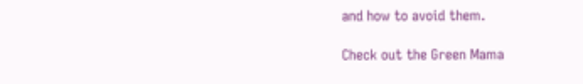and how to avoid them.

Check out the Green Mama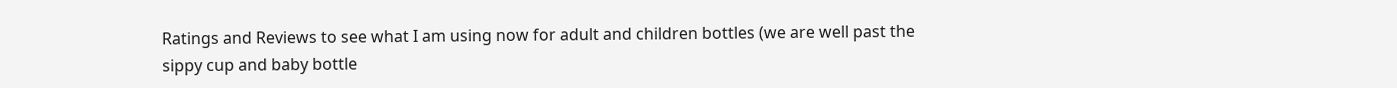Ratings and Reviews to see what I am using now for adult and children bottles (we are well past the sippy cup and baby bottle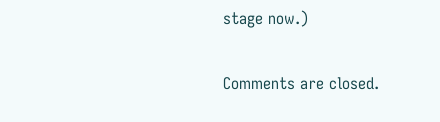stage now.)

Comments are closed.